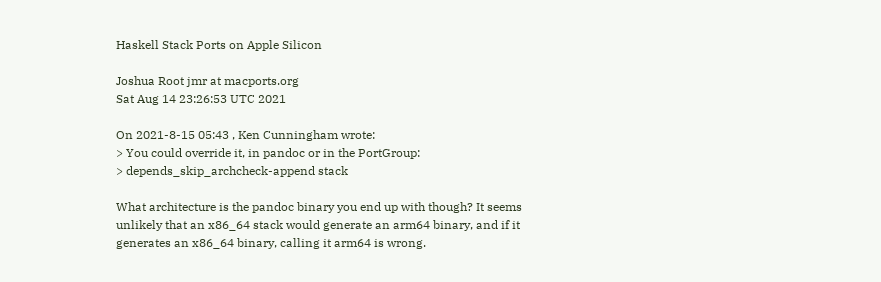Haskell Stack Ports on Apple Silicon

Joshua Root jmr at macports.org
Sat Aug 14 23:26:53 UTC 2021

On 2021-8-15 05:43 , Ken Cunningham wrote:
> You could override it, in pandoc or in the PortGroup:
> depends_skip_archcheck-append stack

What architecture is the pandoc binary you end up with though? It seems
unlikely that an x86_64 stack would generate an arm64 binary, and if it
generates an x86_64 binary, calling it arm64 is wrong.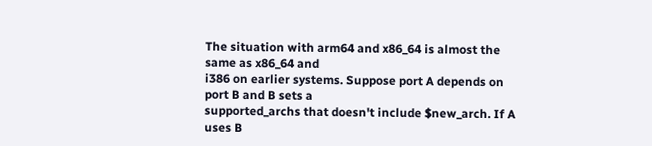The situation with arm64 and x86_64 is almost the same as x86_64 and
i386 on earlier systems. Suppose port A depends on port B and B sets a
supported_archs that doesn't include $new_arch. If A uses B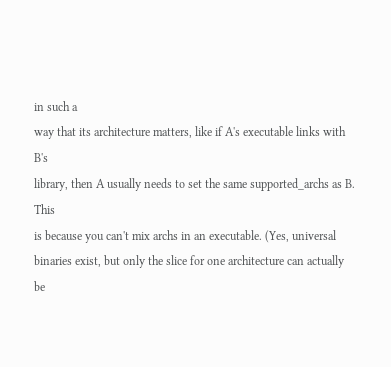in such a
way that its architecture matters, like if A's executable links with B's
library, then A usually needs to set the same supported_archs as B. This
is because you can't mix archs in an executable. (Yes, universal
binaries exist, but only the slice for one architecture can actually be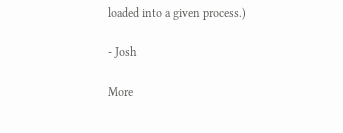loaded into a given process.)

- Josh

More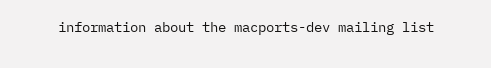information about the macports-dev mailing list